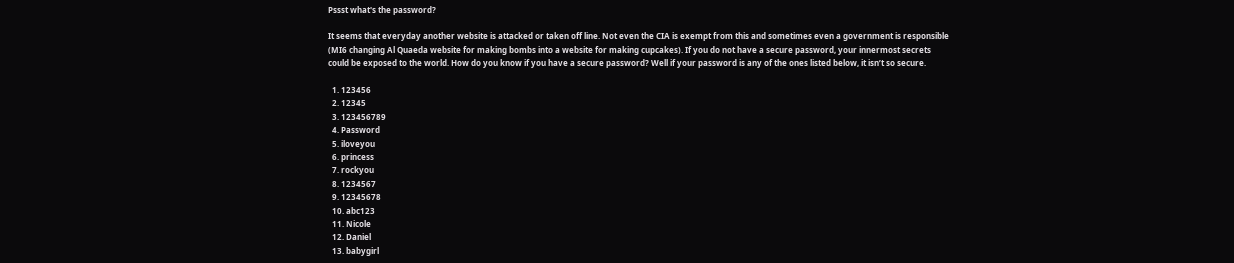Pssst what's the password?

It seems that everyday another website is attacked or taken off line. Not even the CIA is exempt from this and sometimes even a government is responsible (MI6 changing Al Quaeda website for making bombs into a website for making cupcakes). If you do not have a secure password, your innermost secrets could be exposed to the world. How do you know if you have a secure password? Well if your password is any of the ones listed below, it isn’t so secure.

  1. 123456
  2. 12345
  3. 123456789
  4. Password
  5. iloveyou
  6. princess
  7. rockyou
  8. 1234567
  9. 12345678
  10. abc123
  11. Nicole
  12. Daniel
  13. babygirl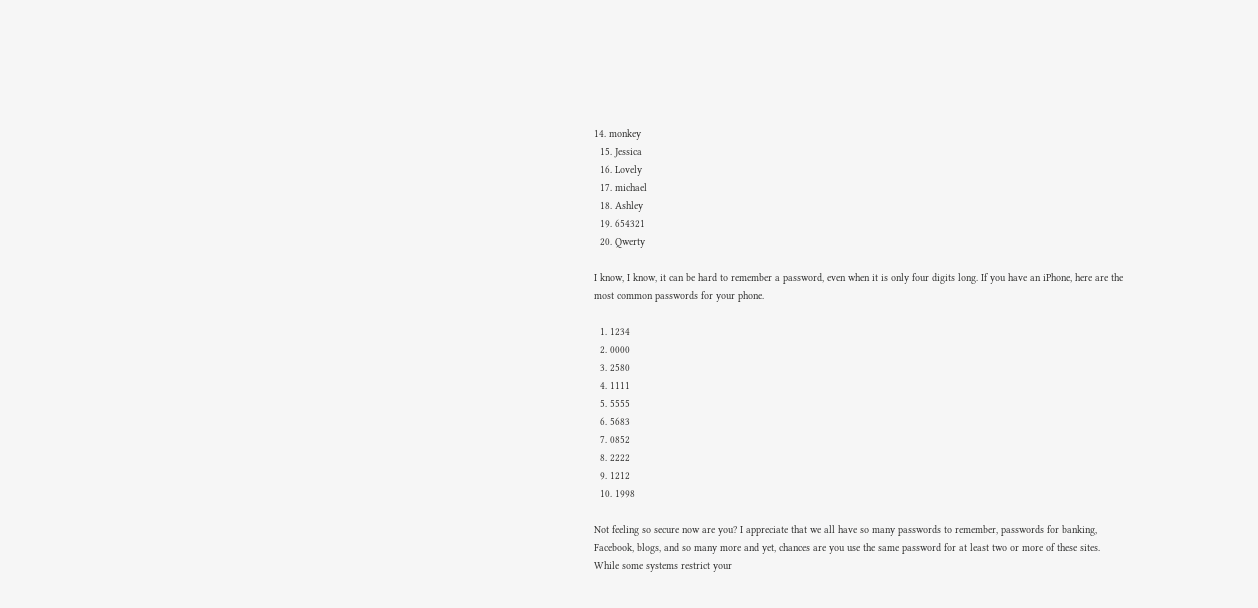14. monkey
  15. Jessica
  16. Lovely
  17. michael
  18. Ashley
  19. 654321
  20. Qwerty

I know, I know, it can be hard to remember a password, even when it is only four digits long. If you have an iPhone, here are the most common passwords for your phone.

  1. 1234
  2. 0000
  3. 2580
  4. 1111
  5. 5555
  6. 5683
  7. 0852
  8. 2222
  9. 1212
  10. 1998

Not feeling so secure now are you? I appreciate that we all have so many passwords to remember, passwords for banking, Facebook, blogs, and so many more and yet, chances are you use the same password for at least two or more of these sites. While some systems restrict your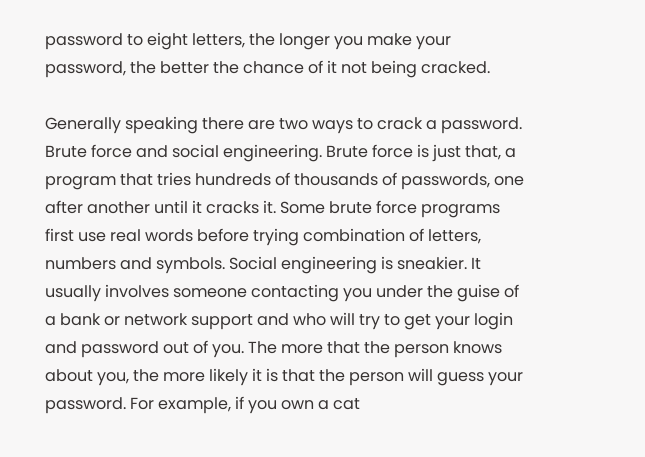password to eight letters, the longer you make your password, the better the chance of it not being cracked.

Generally speaking there are two ways to crack a password. Brute force and social engineering. Brute force is just that, a program that tries hundreds of thousands of passwords, one after another until it cracks it. Some brute force programs first use real words before trying combination of letters, numbers and symbols. Social engineering is sneakier. It usually involves someone contacting you under the guise of a bank or network support and who will try to get your login and password out of you. The more that the person knows about you, the more likely it is that the person will guess your password. For example, if you own a cat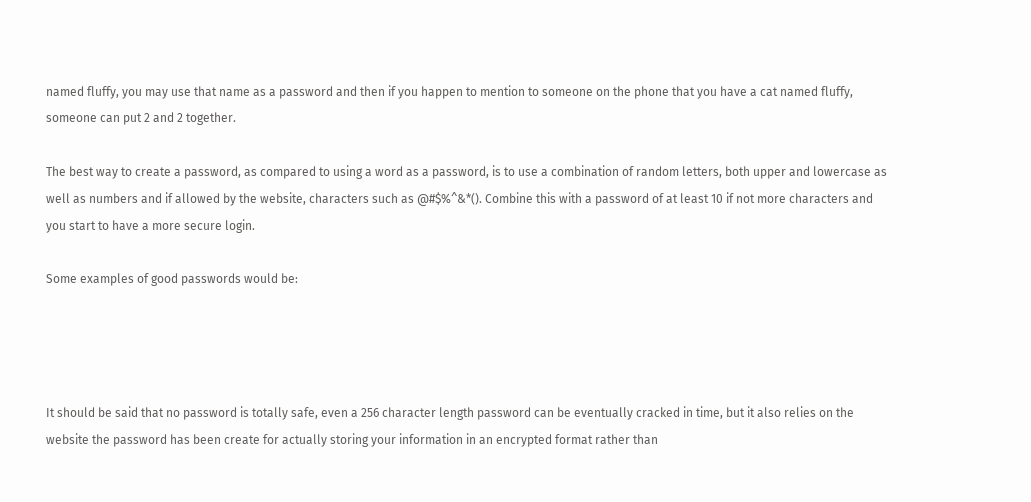named fluffy, you may use that name as a password and then if you happen to mention to someone on the phone that you have a cat named fluffy, someone can put 2 and 2 together.

The best way to create a password, as compared to using a word as a password, is to use a combination of random letters, both upper and lowercase as well as numbers and if allowed by the website, characters such as @#$%^&*(). Combine this with a password of at least 10 if not more characters and you start to have a more secure login.

Some examples of good passwords would be:




It should be said that no password is totally safe, even a 256 character length password can be eventually cracked in time, but it also relies on the website the password has been create for actually storing your information in an encrypted format rather than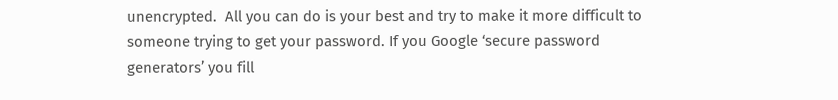unencrypted.  All you can do is your best and try to make it more difficult to someone trying to get your password. If you Google ‘secure password generators’ you fill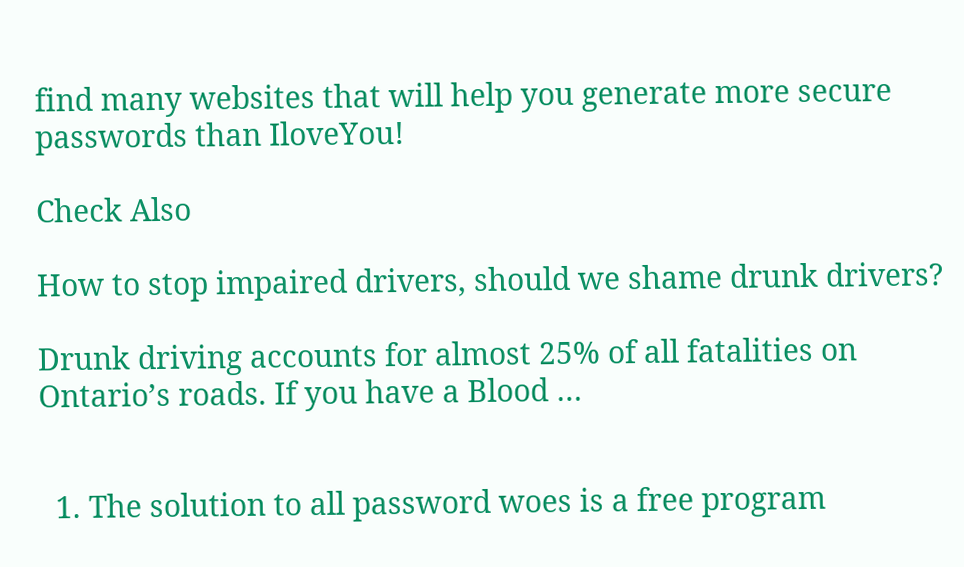find many websites that will help you generate more secure passwords than IloveYou!

Check Also

How to stop impaired drivers, should we shame drunk drivers?

Drunk driving accounts for almost 25% of all fatalities on Ontario’s roads. If you have a Blood …


  1. The solution to all password woes is a free program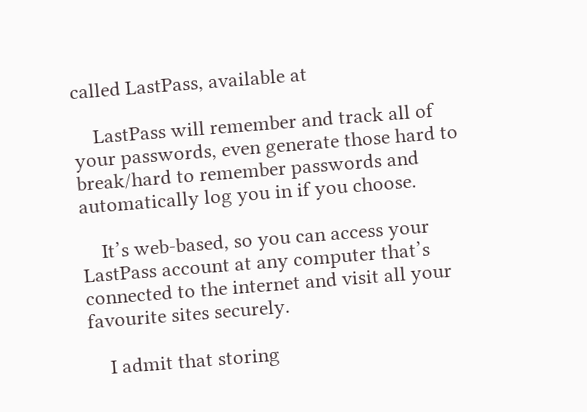called LastPass, available at

    LastPass will remember and track all of your passwords, even generate those hard to break/hard to remember passwords and automatically log you in if you choose.

    It’s web-based, so you can access your LastPass account at any computer that’s connected to the internet and visit all your favourite sites securely.

    I admit that storing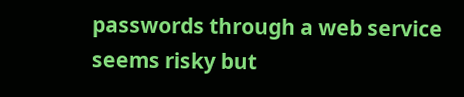passwords through a web service seems risky but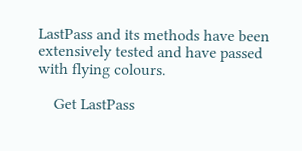LastPass and its methods have been extensively tested and have passed with flying colours.

    Get LastPass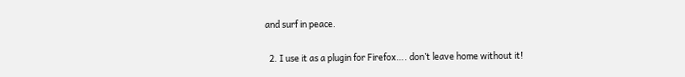and surf in peace.

  2. I use it as a plugin for Firefox…. don’t leave home without it!